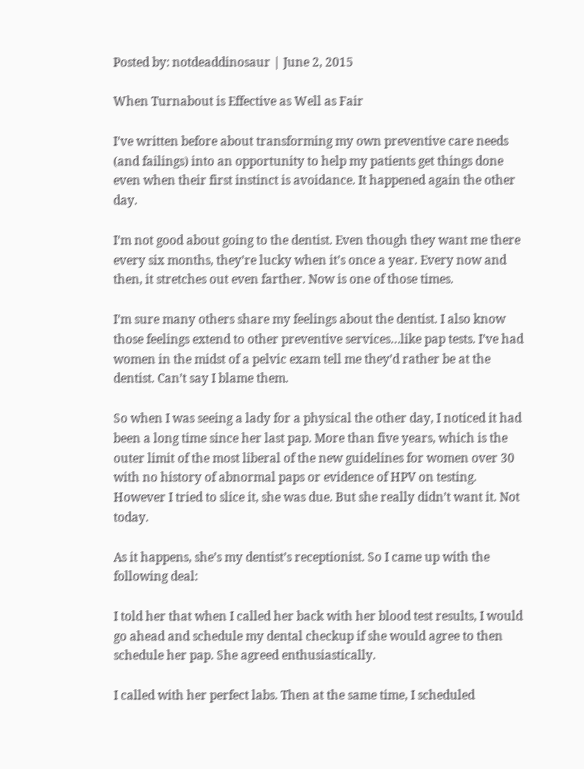Posted by: notdeaddinosaur | June 2, 2015

When Turnabout is Effective as Well as Fair

I’ve written before about transforming my own preventive care needs (and failings) into an opportunity to help my patients get things done even when their first instinct is avoidance. It happened again the other day.

I’m not good about going to the dentist. Even though they want me there every six months, they’re lucky when it’s once a year. Every now and then, it stretches out even farther. Now is one of those times.

I’m sure many others share my feelings about the dentist. I also know those feelings extend to other preventive services…like pap tests. I’ve had women in the midst of a pelvic exam tell me they’d rather be at the dentist. Can’t say I blame them.

So when I was seeing a lady for a physical the other day, I noticed it had been a long time since her last pap. More than five years, which is the outer limit of the most liberal of the new guidelines for women over 30 with no history of abnormal paps or evidence of HPV on testing. However I tried to slice it, she was due. But she really didn’t want it. Not today.

As it happens, she’s my dentist’s receptionist. So I came up with the following deal:

I told her that when I called her back with her blood test results, I would go ahead and schedule my dental checkup if she would agree to then schedule her pap. She agreed enthusiastically.

I called with her perfect labs. Then at the same time, I scheduled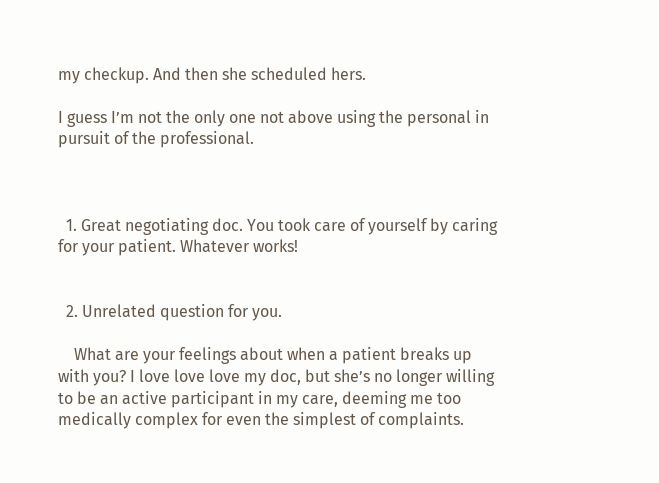my checkup. And then she scheduled hers.

I guess I’m not the only one not above using the personal in pursuit of the professional.



  1. Great negotiating doc. You took care of yourself by caring for your patient. Whatever works!


  2. Unrelated question for you.

    What are your feelings about when a patient breaks up with you? I love love love my doc, but she’s no longer willing to be an active participant in my care, deeming me too medically complex for even the simplest of complaints.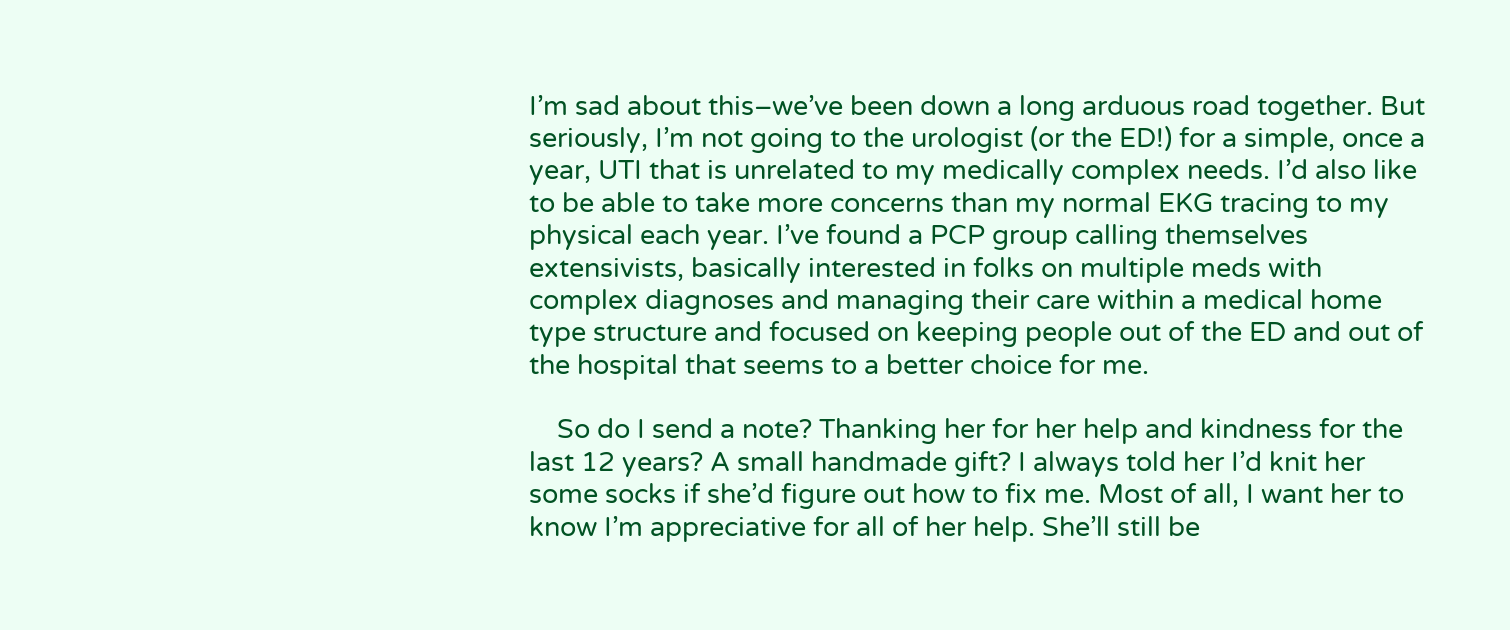I’m sad about this–we’ve been down a long arduous road together. But seriously, I’m not going to the urologist (or the ED!) for a simple, once a year, UTI that is unrelated to my medically complex needs. I’d also like to be able to take more concerns than my normal EKG tracing to my physical each year. I’ve found a PCP group calling themselves extensivists, basically interested in folks on multiple meds with complex diagnoses and managing their care within a medical home type structure and focused on keeping people out of the ED and out of the hospital that seems to a better choice for me.

    So do I send a note? Thanking her for her help and kindness for the last 12 years? A small handmade gift? I always told her I’d knit her some socks if she’d figure out how to fix me. Most of all, I want her to know I’m appreciative for all of her help. She’ll still be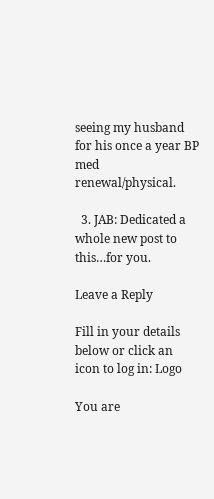seeing my husband for his once a year BP med renewal/physical.

  3. JAB: Dedicated a whole new post to this…for you.

Leave a Reply

Fill in your details below or click an icon to log in: Logo

You are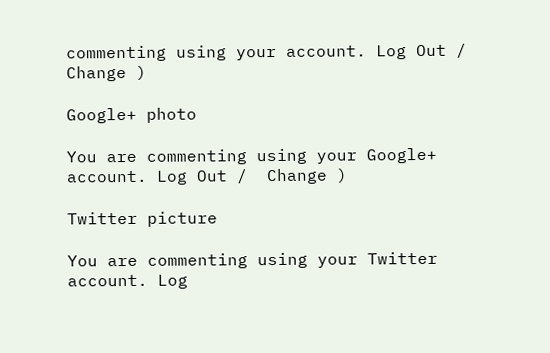commenting using your account. Log Out /  Change )

Google+ photo

You are commenting using your Google+ account. Log Out /  Change )

Twitter picture

You are commenting using your Twitter account. Log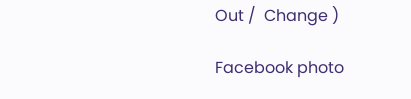Out /  Change )

Facebook photo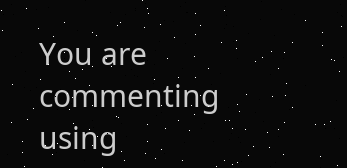You are commenting using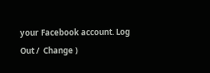your Facebook account. Log Out /  Change )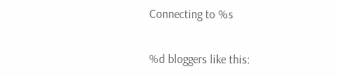Connecting to %s


%d bloggers like this: